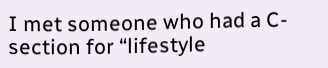I met someone who had a C-section for “lifestyle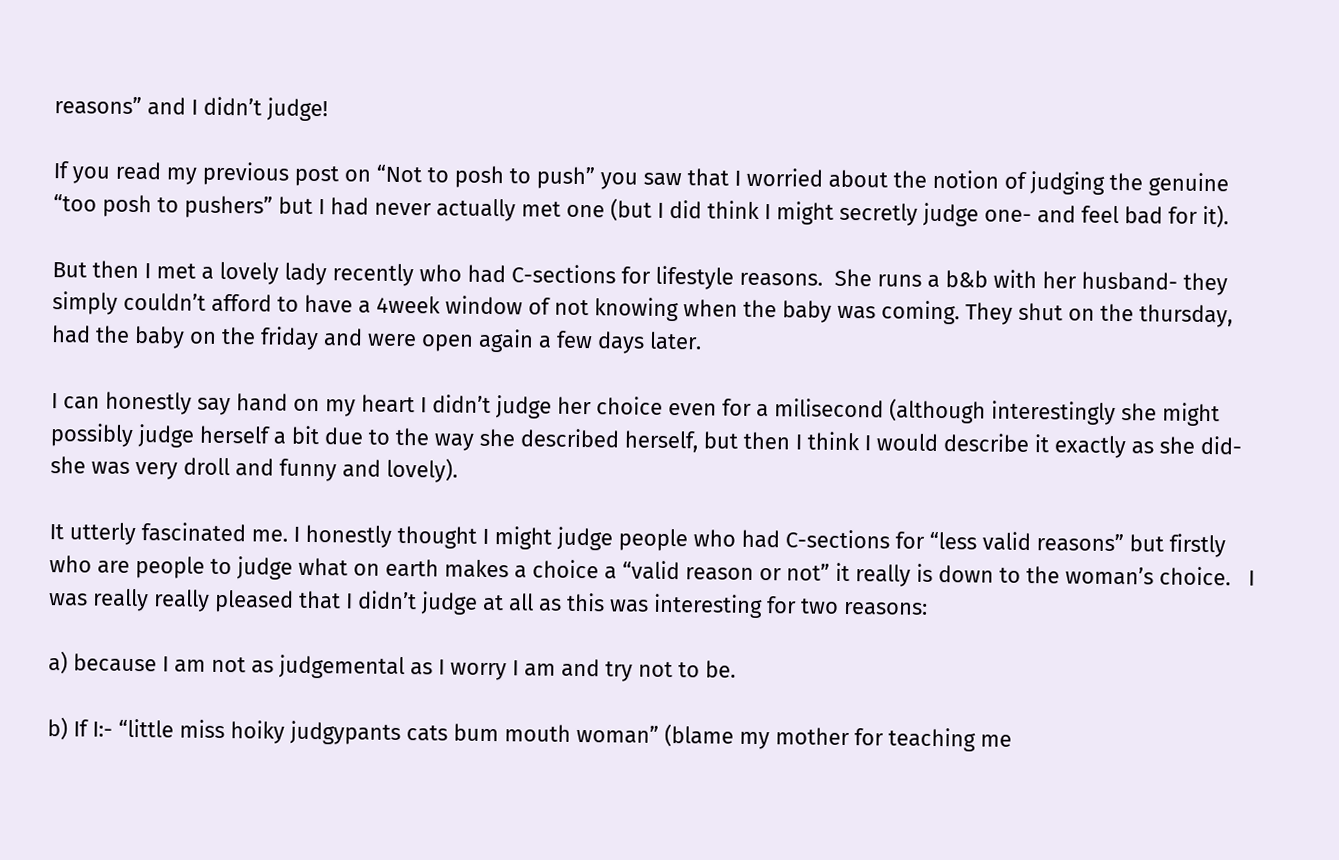reasons” and I didn’t judge!

If you read my previous post on “Not to posh to push” you saw that I worried about the notion of judging the genuine “too posh to pushers” but I had never actually met one (but I did think I might secretly judge one- and feel bad for it).

But then I met a lovely lady recently who had C-sections for lifestyle reasons.  She runs a b&b with her husband- they simply couldn’t afford to have a 4week window of not knowing when the baby was coming. They shut on the thursday, had the baby on the friday and were open again a few days later.

I can honestly say hand on my heart I didn’t judge her choice even for a milisecond (although interestingly she might possibly judge herself a bit due to the way she described herself, but then I think I would describe it exactly as she did- she was very droll and funny and lovely).

It utterly fascinated me. I honestly thought I might judge people who had C-sections for “less valid reasons” but firstly who are people to judge what on earth makes a choice a “valid reason or not” it really is down to the woman’s choice.   I was really really pleased that I didn’t judge at all as this was interesting for two reasons:

a) because I am not as judgemental as I worry I am and try not to be.

b) If I:- “little miss hoiky judgypants cats bum mouth woman” (blame my mother for teaching me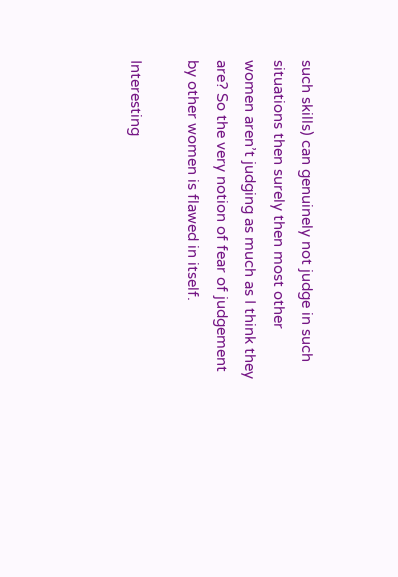such skills) can genuinely not judge in such situations then surely then most other women aren’t judging as much as I think they are? So the very notion of fear of judgement by other women is flawed in itself.

Interesting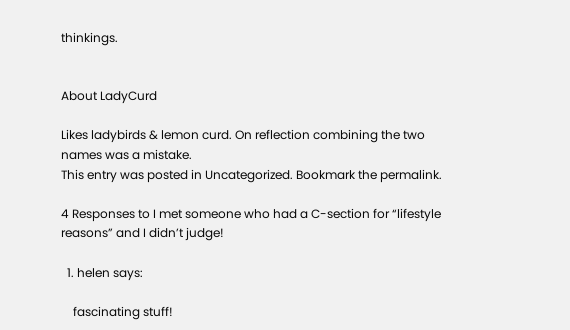thinkings.


About LadyCurd

Likes ladybirds & lemon curd. On reflection combining the two names was a mistake.
This entry was posted in Uncategorized. Bookmark the permalink.

4 Responses to I met someone who had a C-section for “lifestyle reasons” and I didn’t judge!

  1. helen says:

    fascinating stuff!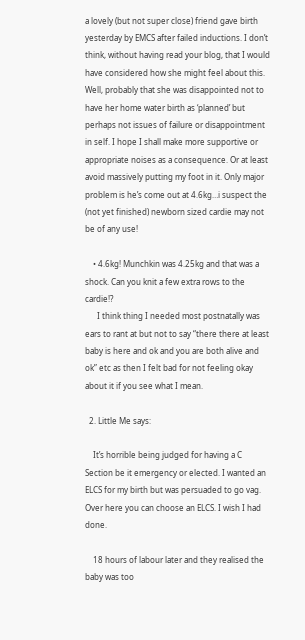a lovely (but not super close) friend gave birth yesterday by EMCS after failed inductions. I don’t think, without having read your blog, that I would have considered how she might feel about this. Well, probably that she was disappointed not to have her home water birth as ‘planned’ but perhaps not issues of failure or disappointment in self. I hope I shall make more supportive or appropriate noises as a consequence. Or at least avoid massively putting my foot in it. Only major problem is he’s come out at 4.6kg…i suspect the (not yet finished) newborn sized cardie may not be of any use!

    • 4.6kg! Munchkin was 4.25kg and that was a shock. Can you knit a few extra rows to the cardie!?
      I think thing I needed most postnatally was ears to rant at but not to say “there there at least baby is here and ok and you are both alive and ok” etc as then I felt bad for not feeling okay about it if you see what I mean.

  2. Little Me says:

    It’s horrible being judged for having a C Section be it emergency or elected. I wanted an ELCS for my birth but was persuaded to go vag. Over here you can choose an ELCS. I wish I had done.

    18 hours of labour later and they realised the baby was too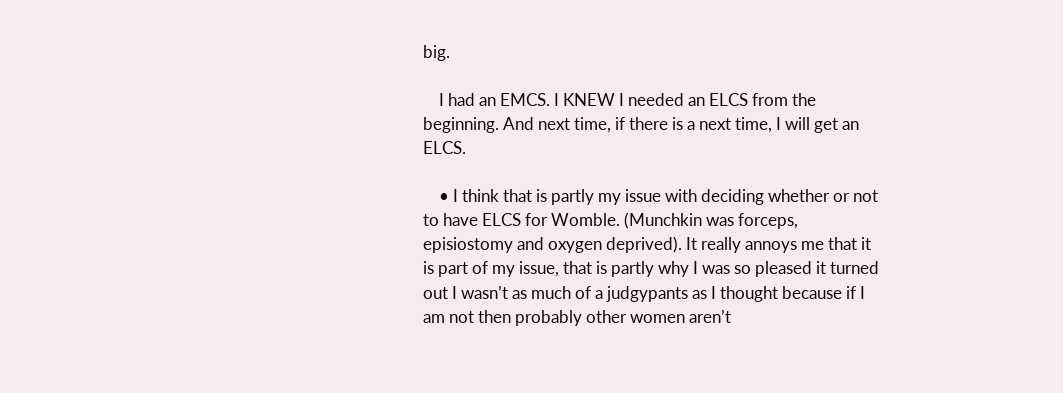big.

    I had an EMCS. I KNEW I needed an ELCS from the beginning. And next time, if there is a next time, I will get an ELCS.

    • I think that is partly my issue with deciding whether or not to have ELCS for Womble. (Munchkin was forceps, episiostomy and oxygen deprived). It really annoys me that it is part of my issue, that is partly why I was so pleased it turned out I wasn’t as much of a judgypants as I thought because if I am not then probably other women aren’t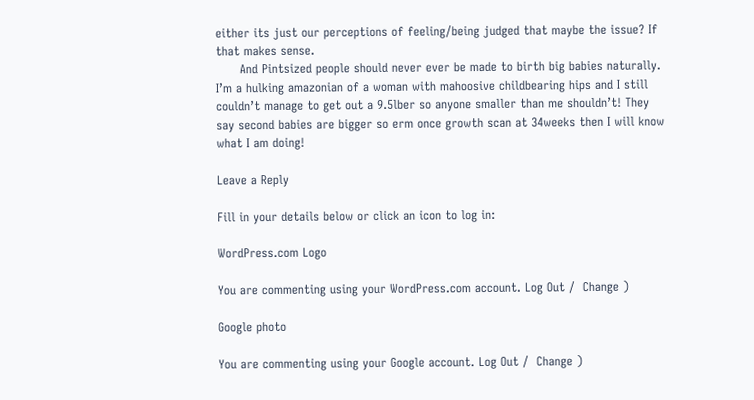either its just our perceptions of feeling/being judged that maybe the issue? If that makes sense.
      And Pintsized people should never ever be made to birth big babies naturally. I’m a hulking amazonian of a woman with mahoosive childbearing hips and I still couldn’t manage to get out a 9.5lber so anyone smaller than me shouldn’t! They say second babies are bigger so erm once growth scan at 34weeks then I will know what I am doing!

Leave a Reply

Fill in your details below or click an icon to log in:

WordPress.com Logo

You are commenting using your WordPress.com account. Log Out /  Change )

Google photo

You are commenting using your Google account. Log Out /  Change )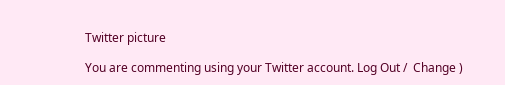Twitter picture

You are commenting using your Twitter account. Log Out /  Change )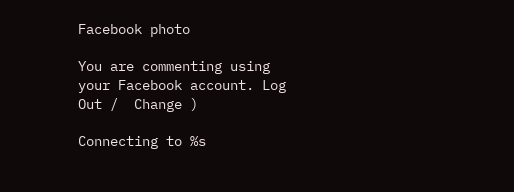Facebook photo

You are commenting using your Facebook account. Log Out /  Change )

Connecting to %s